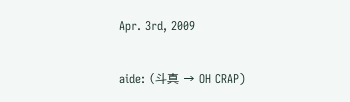Apr. 3rd, 2009

aide: (斗真 → OH CRAP)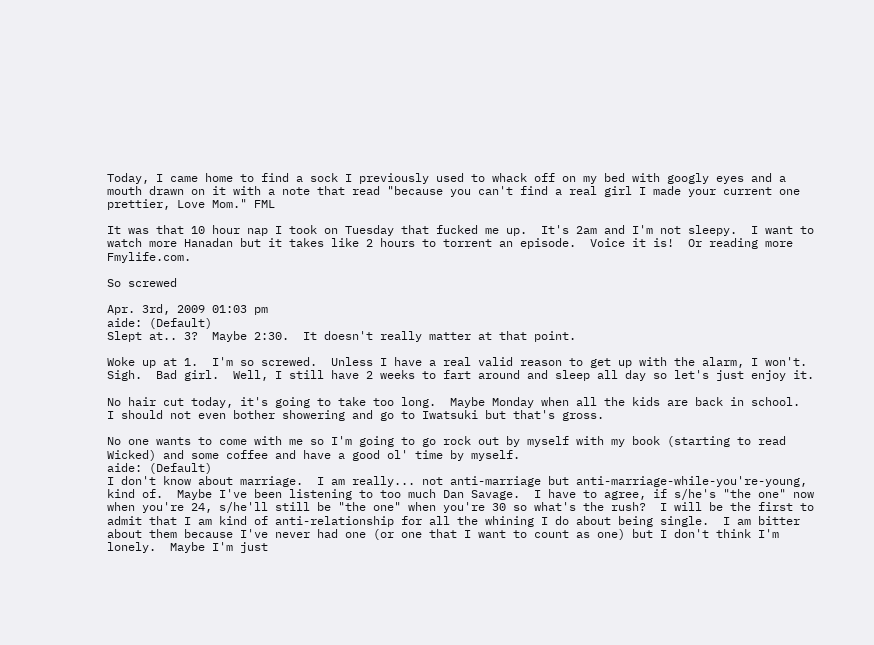Today, I came home to find a sock I previously used to whack off on my bed with googly eyes and a mouth drawn on it with a note that read "because you can't find a real girl I made your current one prettier, Love Mom." FML

It was that 10 hour nap I took on Tuesday that fucked me up.  It's 2am and I'm not sleepy.  I want to watch more Hanadan but it takes like 2 hours to torrent an episode.  Voice it is!  Or reading more Fmylife.com.

So screwed

Apr. 3rd, 2009 01:03 pm
aide: (Default)
Slept at.. 3?  Maybe 2:30.  It doesn't really matter at that point.

Woke up at 1.  I'm so screwed.  Unless I have a real valid reason to get up with the alarm, I won't.  Sigh.  Bad girl.  Well, I still have 2 weeks to fart around and sleep all day so let's just enjoy it.

No hair cut today, it's going to take too long.  Maybe Monday when all the kids are back in school.  I should not even bother showering and go to Iwatsuki but that's gross.

No one wants to come with me so I'm going to go rock out by myself with my book (starting to read Wicked) and some coffee and have a good ol' time by myself.
aide: (Default)
I don't know about marriage.  I am really... not anti-marriage but anti-marriage-while-you're-young, kind of.  Maybe I've been listening to too much Dan Savage.  I have to agree, if s/he's "the one" now when you're 24, s/he'll still be "the one" when you're 30 so what's the rush?  I will be the first to admit that I am kind of anti-relationship for all the whining I do about being single.  I am bitter about them because I've never had one (or one that I want to count as one) but I don't think I'm lonely.  Maybe I'm just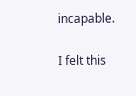incapable.

I felt this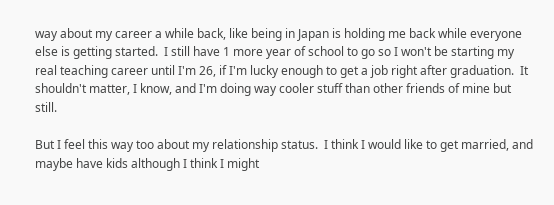way about my career a while back, like being in Japan is holding me back while everyone else is getting started.  I still have 1 more year of school to go so I won't be starting my real teaching career until I'm 26, if I'm lucky enough to get a job right after graduation.  It shouldn't matter, I know, and I'm doing way cooler stuff than other friends of mine but still.

But I feel this way too about my relationship status.  I think I would like to get married, and maybe have kids although I think I might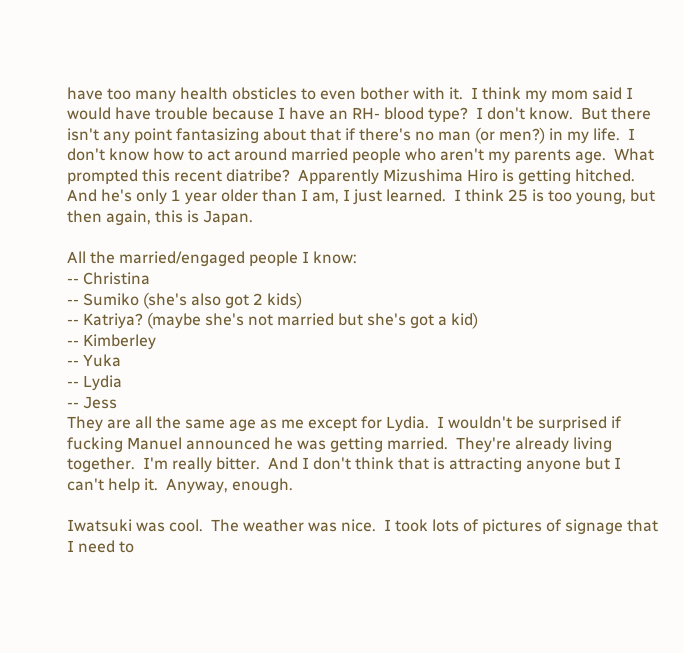have too many health obsticles to even bother with it.  I think my mom said I would have trouble because I have an RH- blood type?  I don't know.  But there isn't any point fantasizing about that if there's no man (or men?) in my life.  I don't know how to act around married people who aren't my parents age.  What prompted this recent diatribe?  Apparently Mizushima Hiro is getting hitched.  And he's only 1 year older than I am, I just learned.  I think 25 is too young, but then again, this is Japan.

All the married/engaged people I know:
-- Christina
-- Sumiko (she's also got 2 kids)
-- Katriya? (maybe she's not married but she's got a kid)
-- Kimberley
-- Yuka
-- Lydia
-- Jess
They are all the same age as me except for Lydia.  I wouldn't be surprised if fucking Manuel announced he was getting married.  They're already living together.  I'm really bitter.  And I don't think that is attracting anyone but I can't help it.  Anyway, enough.

Iwatsuki was cool.  The weather was nice.  I took lots of pictures of signage that I need to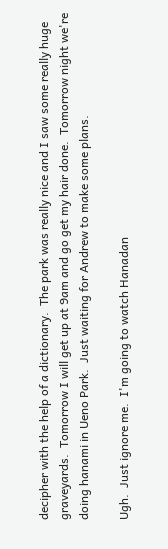decipher with the help of a dictionary.  The park was really nice and I saw some really huge graveyards.  Tomorrow I will get up at 9am and go get my hair done.  Tomorrow night we're doing hanami in Ueno Park.  Just waiting for Andrew to make some plans.

Ugh.  Just ignore me.  I'm going to watch Hanadan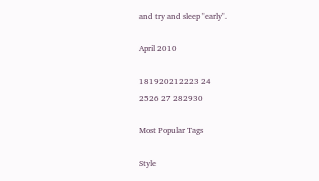and try and sleep "early".

April 2010

181920212223 24
2526 27 282930

Most Popular Tags

Style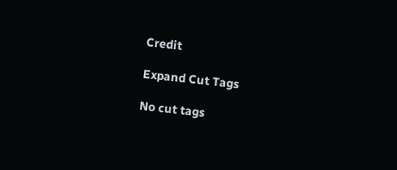Credit

Expand Cut Tags

No cut tags